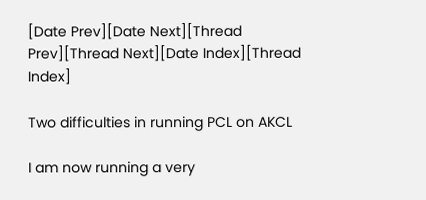[Date Prev][Date Next][Thread Prev][Thread Next][Date Index][Thread Index]

Two difficulties in running PCL on AKCL

I am now running a very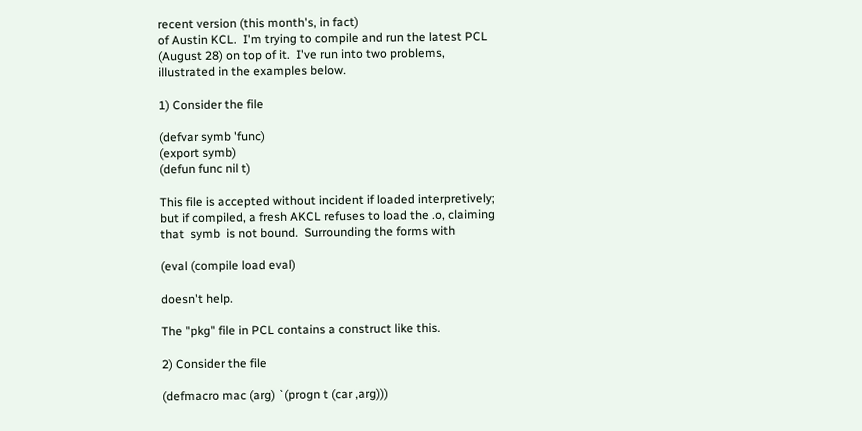recent version (this month's, in fact)
of Austin KCL.  I'm trying to compile and run the latest PCL
(August 28) on top of it.  I've run into two problems,
illustrated in the examples below.

1) Consider the file

(defvar symb 'func)
(export symb)
(defun func nil t)

This file is accepted without incident if loaded interpretively;
but if compiled, a fresh AKCL refuses to load the .o, claiming
that  symb  is not bound.  Surrounding the forms with

(eval (compile load eval)

doesn't help.

The "pkg" file in PCL contains a construct like this.

2) Consider the file

(defmacro mac (arg) `(progn t (car ,arg)))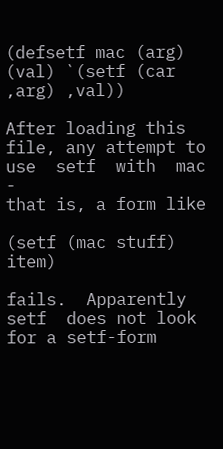(defsetf mac (arg) (val) `(setf (car ,arg) ,val))

After loading this file, any attempt to use  setf  with  mac  -
that is, a form like

(setf (mac stuff) item)

fails.  Apparently  setf  does not look for a setf-form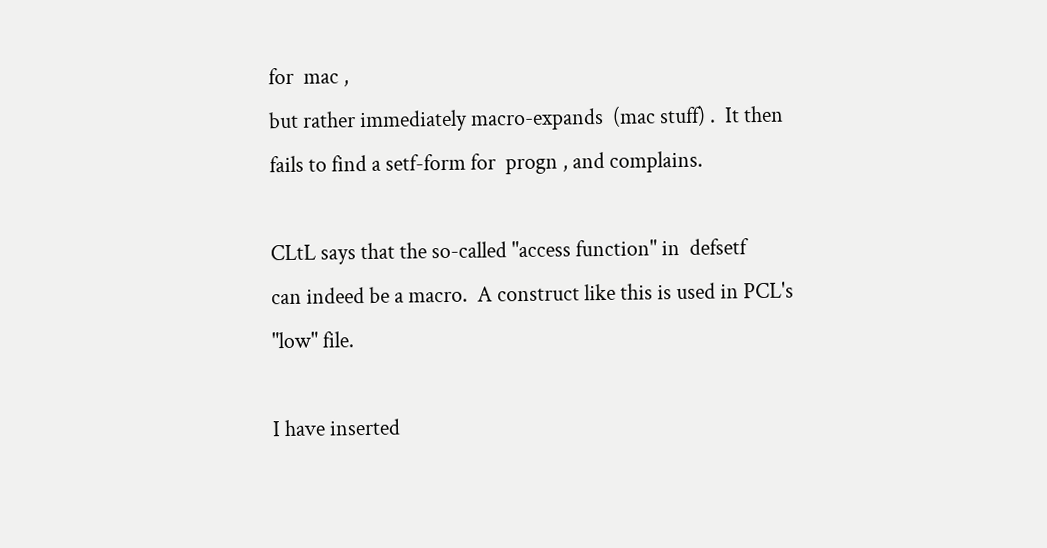for  mac ,
but rather immediately macro-expands  (mac stuff) .  It then
fails to find a setf-form for  progn , and complains.

CLtL says that the so-called "access function" in  defsetf
can indeed be a macro.  A construct like this is used in PCL's
"low" file.

I have inserted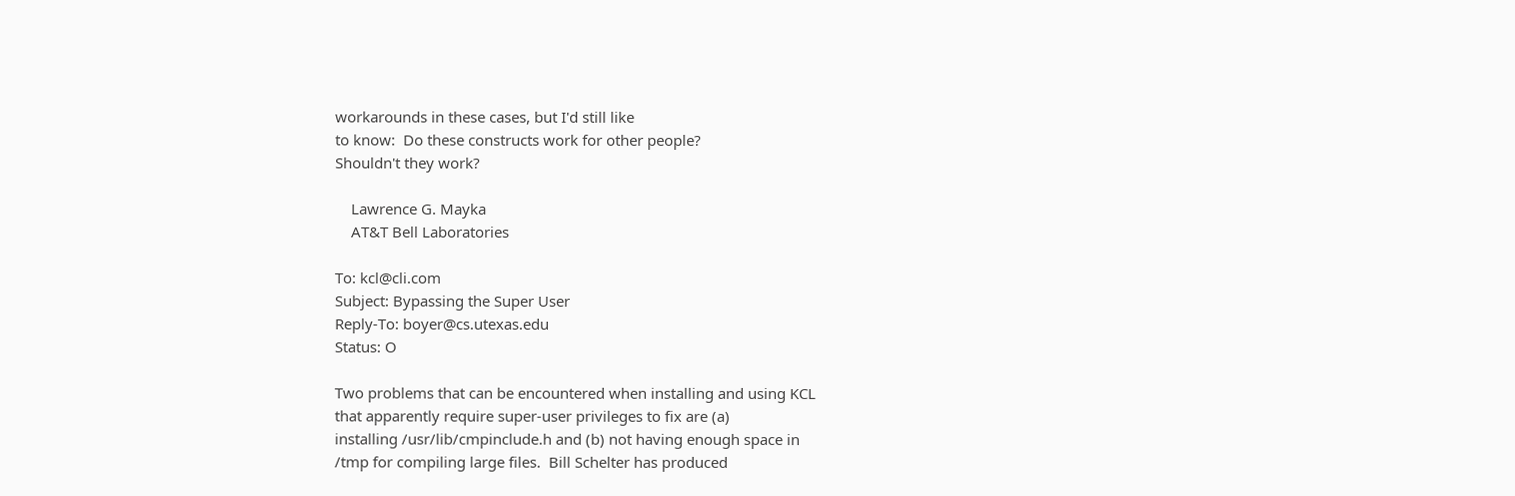workarounds in these cases, but I'd still like
to know:  Do these constructs work for other people?
Shouldn't they work?

    Lawrence G. Mayka
    AT&T Bell Laboratories

To: kcl@cli.com
Subject: Bypassing the Super User
Reply-To: boyer@cs.utexas.edu
Status: O

Two problems that can be encountered when installing and using KCL
that apparently require super-user privileges to fix are (a)
installing /usr/lib/cmpinclude.h and (b) not having enough space in
/tmp for compiling large files.  Bill Schelter has produced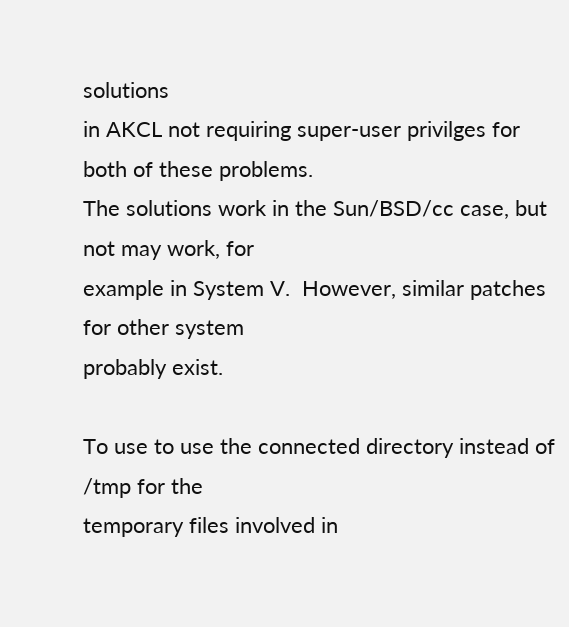solutions
in AKCL not requiring super-user privilges for both of these problems.
The solutions work in the Sun/BSD/cc case, but not may work, for
example in System V.  However, similar patches for other system
probably exist.

To use to use the connected directory instead of /tmp for the
temporary files involved in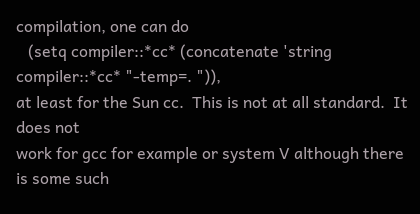compilation, one can do
   (setq compiler::*cc* (concatenate 'string compiler::*cc* "-temp=. ")),
at least for the Sun cc.  This is not at all standard.  It does not
work for gcc for example or system V although there is some such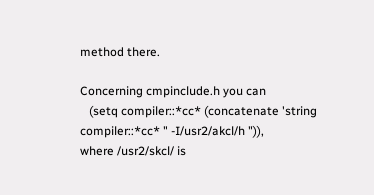method there.

Concerning cmpinclude.h you can
   (setq compiler::*cc* (concatenate 'string compiler::*cc* " -I/usr2/akcl/h ")),
where /usr2/skcl/ is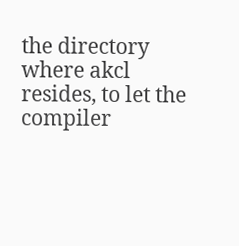the directory where akcl resides, to let the
compiler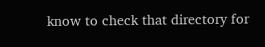know to check that directory for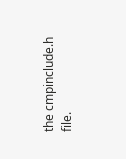the cmpinclude.h file.